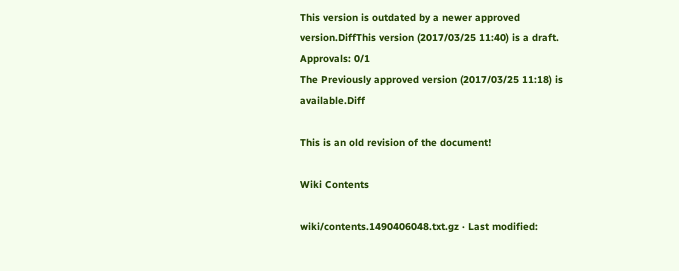This version is outdated by a newer approved version.DiffThis version (2017/03/25 11:40) is a draft.
Approvals: 0/1
The Previously approved version (2017/03/25 11:18) is available.Diff

This is an old revision of the document!

Wiki Contents

wiki/contents.1490406048.txt.gz · Last modified: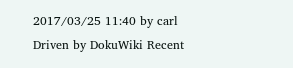2017/03/25 11:40 by carl
Driven by DokuWiki Recent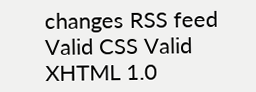changes RSS feed Valid CSS Valid XHTML 1.0